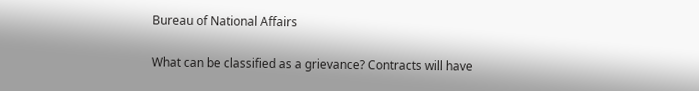Bureau of National Affairs

What can be classified as a grievance? Contracts will have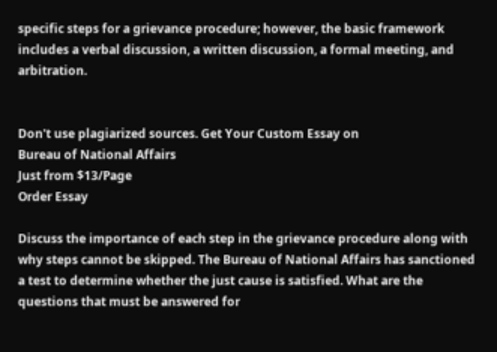specific steps for a grievance procedure; however, the basic framework includes a verbal discussion, a written discussion, a formal meeting, and arbitration.


Don't use plagiarized sources. Get Your Custom Essay on
Bureau of National Affairs
Just from $13/Page
Order Essay

Discuss the importance of each step in the grievance procedure along with why steps cannot be skipped. The Bureau of National Affairs has sanctioned a test to determine whether the just cause is satisfied. What are the questions that must be answered for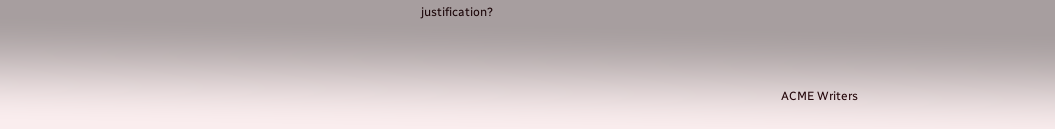justification?



                                                                                                                        ACME Writers